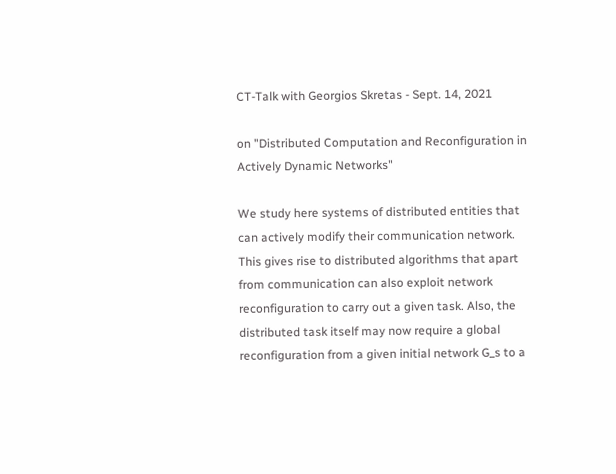CT-Talk with Georgios Skretas - Sept. 14, 2021

on "Distributed Computation and Reconfiguration in Actively Dynamic Networks"

We study here systems of distributed entities that can actively modify their communication network. This gives rise to distributed algorithms that apart from communication can also exploit network reconfiguration to carry out a given task. Also, the distributed task itself may now require a global reconfiguration from a given initial network G_s to a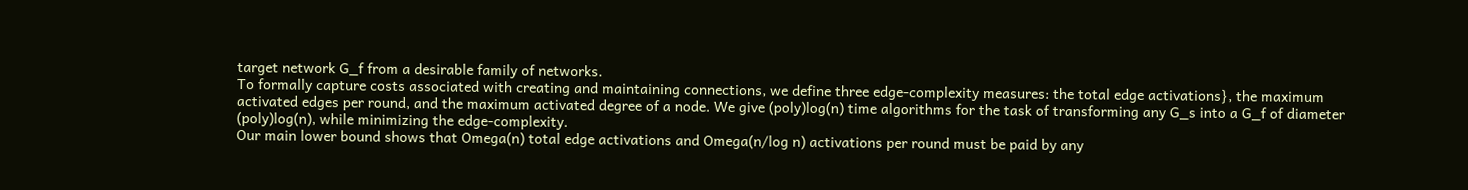target network G_f from a desirable family of networks.
To formally capture costs associated with creating and maintaining connections, we define three edge-complexity measures: the total edge activations}, the maximum activated edges per round, and the maximum activated degree of a node. We give (poly)log(n) time algorithms for the task of transforming any G_s into a G_f of diameter (poly)log(n), while minimizing the edge-complexity.
Our main lower bound shows that Omega(n) total edge activations and Omega(n/log n) activations per round must be paid by any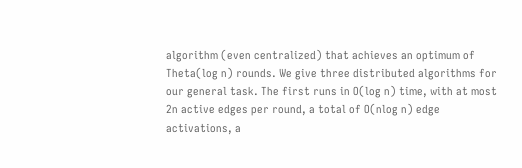algorithm (even centralized) that achieves an optimum of Theta(log n) rounds. We give three distributed algorithms for our general task. The first runs in O(log n) time, with at most 2n active edges per round, a total of O(nlog n) edge activations, a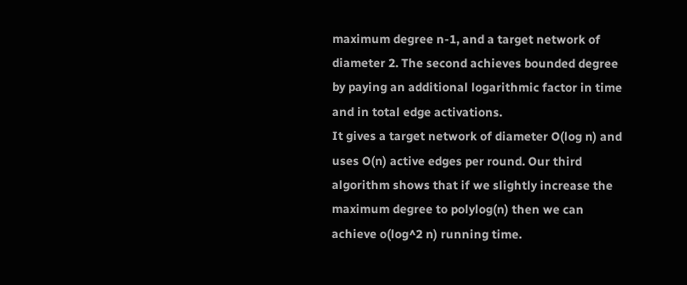maximum degree n-1, and a target network of diameter 2. The second achieves bounded degree by paying an additional logarithmic factor in time and in total edge activations.
It gives a target network of diameter O(log n) and uses O(n) active edges per round. Our third algorithm shows that if we slightly increase the maximum degree to polylog(n) then we can achieve o(log^2 n) running time.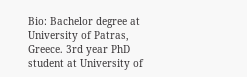Bio: Bachelor degree at University of Patras, Greece. 3rd year PhD student at University of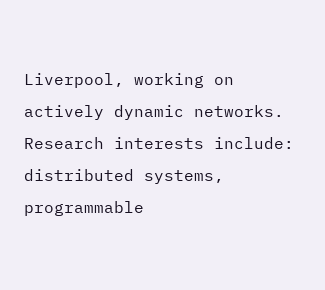Liverpool, working on actively dynamic networks. Research interests include: distributed systems, programmable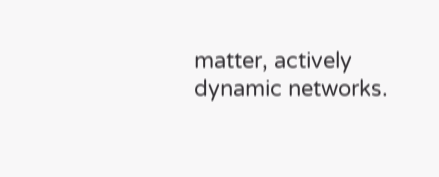matter, actively dynamic networks.